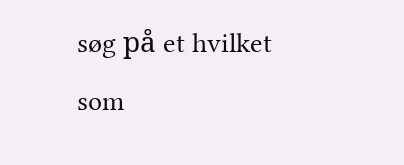søg på et hvilket som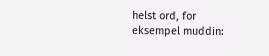helst ord, for eksempel muddin: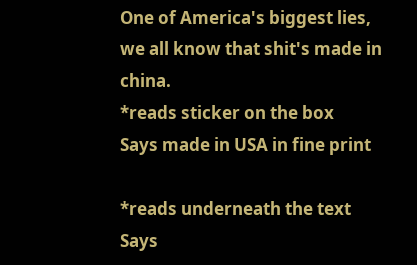One of America's biggest lies, we all know that shit's made in china.
*reads sticker on the box
Says made in USA in fine print

*reads underneath the text
Says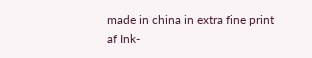made in china in extra fine print
af Ink-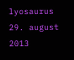lyosaurus 29. august 2013